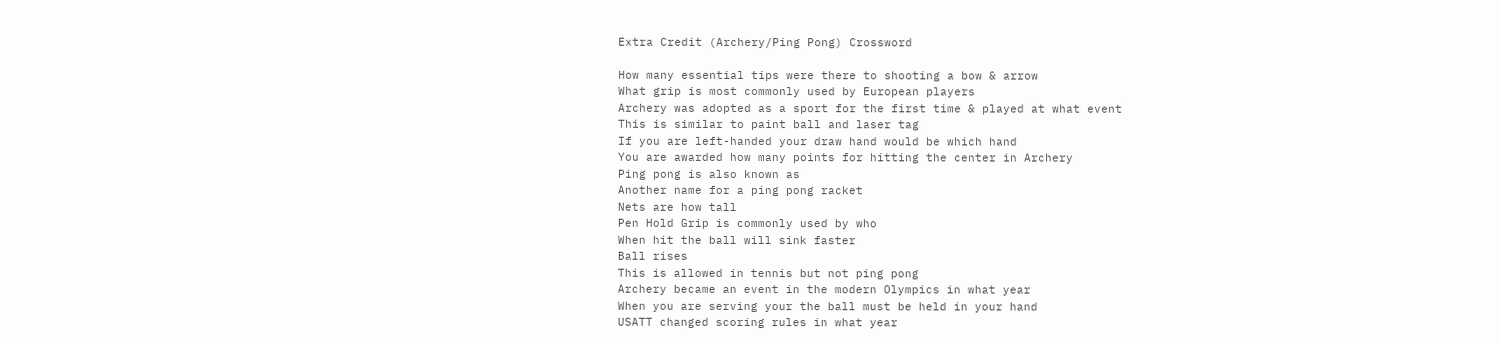Extra Credit (Archery/Ping Pong) Crossword

How many essential tips were there to shooting a bow & arrow
What grip is most commonly used by European players
Archery was adopted as a sport for the first time & played at what event
This is similar to paint ball and laser tag
If you are left-handed your draw hand would be which hand
You are awarded how many points for hitting the center in Archery
Ping pong is also known as
Another name for a ping pong racket
Nets are how tall
Pen Hold Grip is commonly used by who
When hit the ball will sink faster
Ball rises
This is allowed in tennis but not ping pong
Archery became an event in the modern Olympics in what year
When you are serving your the ball must be held in your hand
USATT changed scoring rules in what year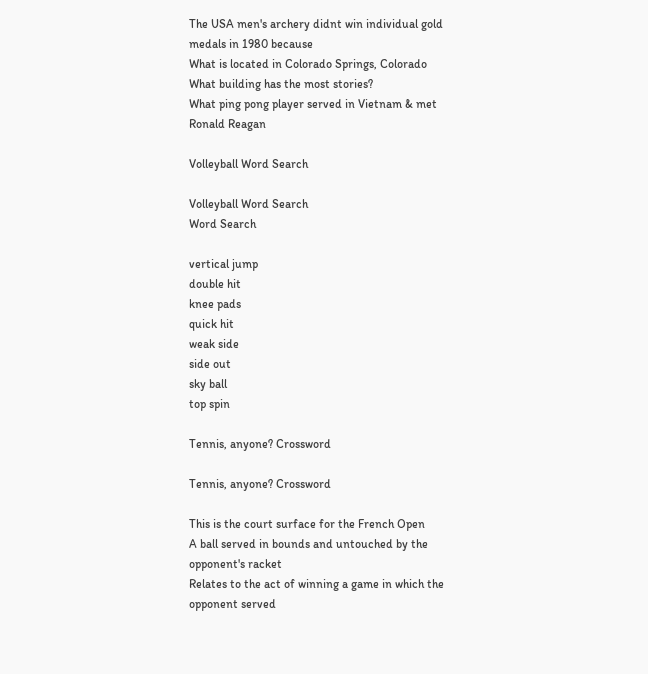The USA men's archery didnt win individual gold medals in 1980 because
What is located in Colorado Springs, Colorado
What building has the most stories?
What ping pong player served in Vietnam & met Ronald Reagan

Volleyball Word Search

Volleyball Word Search
Word Search

vertical jump
double hit
knee pads
quick hit
weak side
side out
sky ball
top spin

Tennis, anyone? Crossword

Tennis, anyone? Crossword

This is the court surface for the French Open
A ball served in bounds and untouched by the opponent's racket
Relates to the act of winning a game in which the opponent served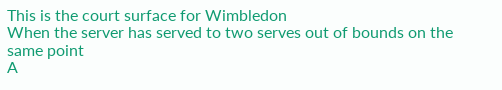This is the court surface for Wimbledon
When the server has served to two serves out of bounds on the same point
A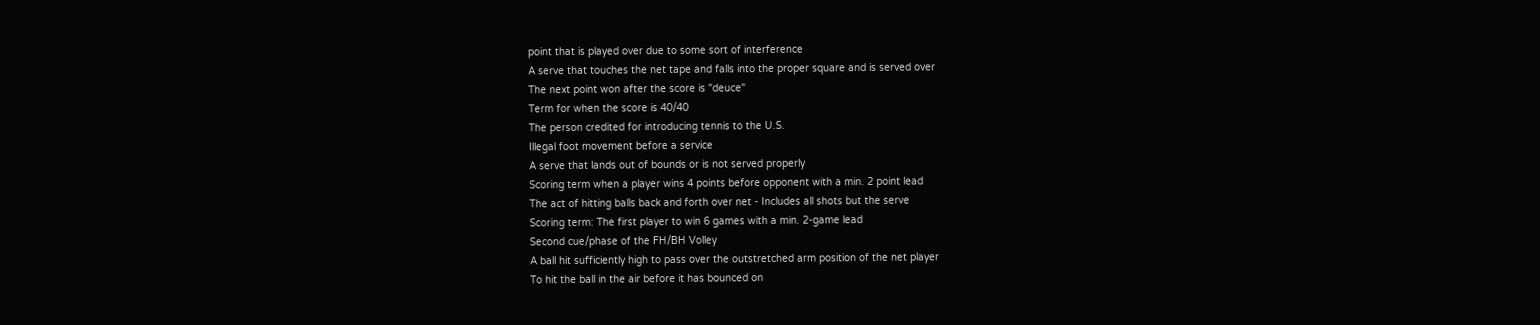point that is played over due to some sort of interference
A serve that touches the net tape and falls into the proper square and is served over
The next point won after the score is "deuce"
Term for when the score is 40/40
The person credited for introducing tennis to the U.S.
Illegal foot movement before a service
A serve that lands out of bounds or is not served properly
Scoring term when a player wins 4 points before opponent with a min. 2 point lead
The act of hitting balls back and forth over net - Includes all shots but the serve
Scoring term: The first player to win 6 games with a min. 2-game lead
Second cue/phase of the FH/BH Volley
A ball hit sufficiently high to pass over the outstretched arm position of the net player
To hit the ball in the air before it has bounced on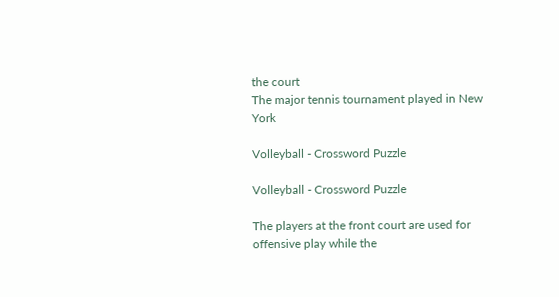the court
The major tennis tournament played in New York

Volleyball - Crossword Puzzle

Volleyball - Crossword Puzzle

The players at the front court are used for offensive play while the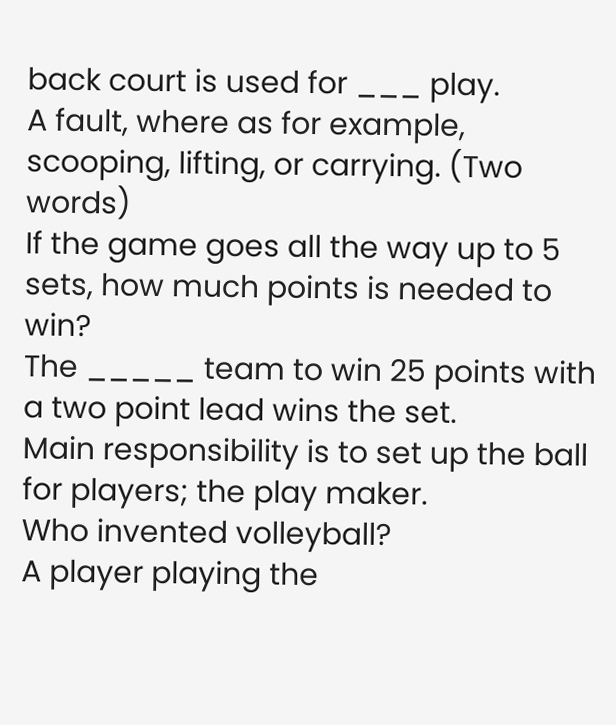back court is used for ___ play.
A fault, where as for example, scooping, lifting, or carrying. (Two words)
If the game goes all the way up to 5 sets, how much points is needed to win?
The _____ team to win 25 points with a two point lead wins the set.
Main responsibility is to set up the ball for players; the play maker.
Who invented volleyball?
A player playing the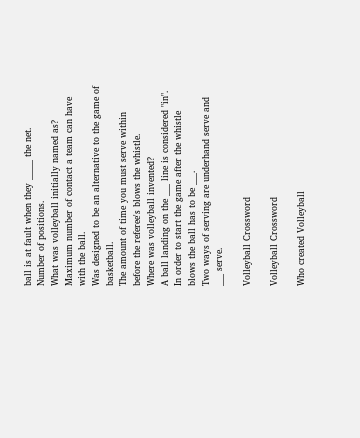ball is at fault when they _____ the net.
Number of positions.
What was volleyball initially named as?
Maximum number of contact a team can have with the ball.
Was designed to be an alternative to the game of basketball.
The amount of time you must serve within before the referee's blows the whistle.
Where was volleyball invented?
A ball landing on the ___ line is considered "in".
In order to start the game after the whistle blows the ball has to be ___.
Two ways of serving are underhand serve and ___ serve.

Volleyball Crossword

Volleyball Crossword

Who created Volleyball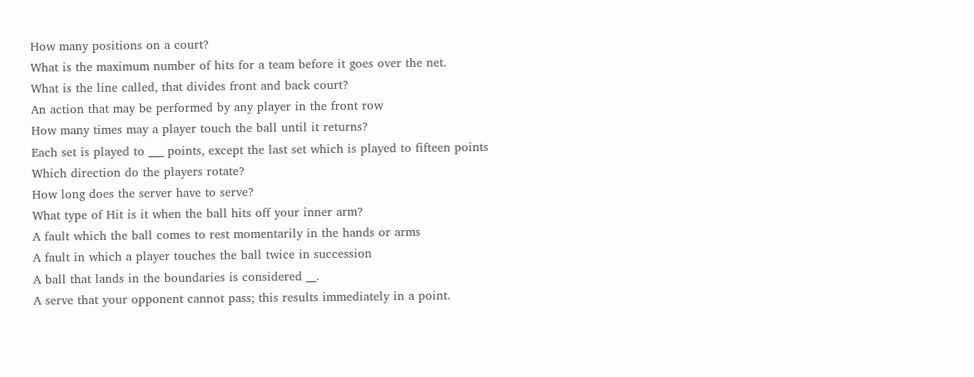How many positions on a court?
What is the maximum number of hits for a team before it goes over the net.
What is the line called, that divides front and back court?
An action that may be performed by any player in the front row
How many times may a player touch the ball until it returns?
Each set is played to ___ points, except the last set which is played to fifteen points
Which direction do the players rotate?
How long does the server have to serve?
What type of Hit is it when the ball hits off your inner arm?
A fault which the ball comes to rest momentarily in the hands or arms
A fault in which a player touches the ball twice in succession
A ball that lands in the boundaries is considered __.
A serve that your opponent cannot pass; this results immediately in a point.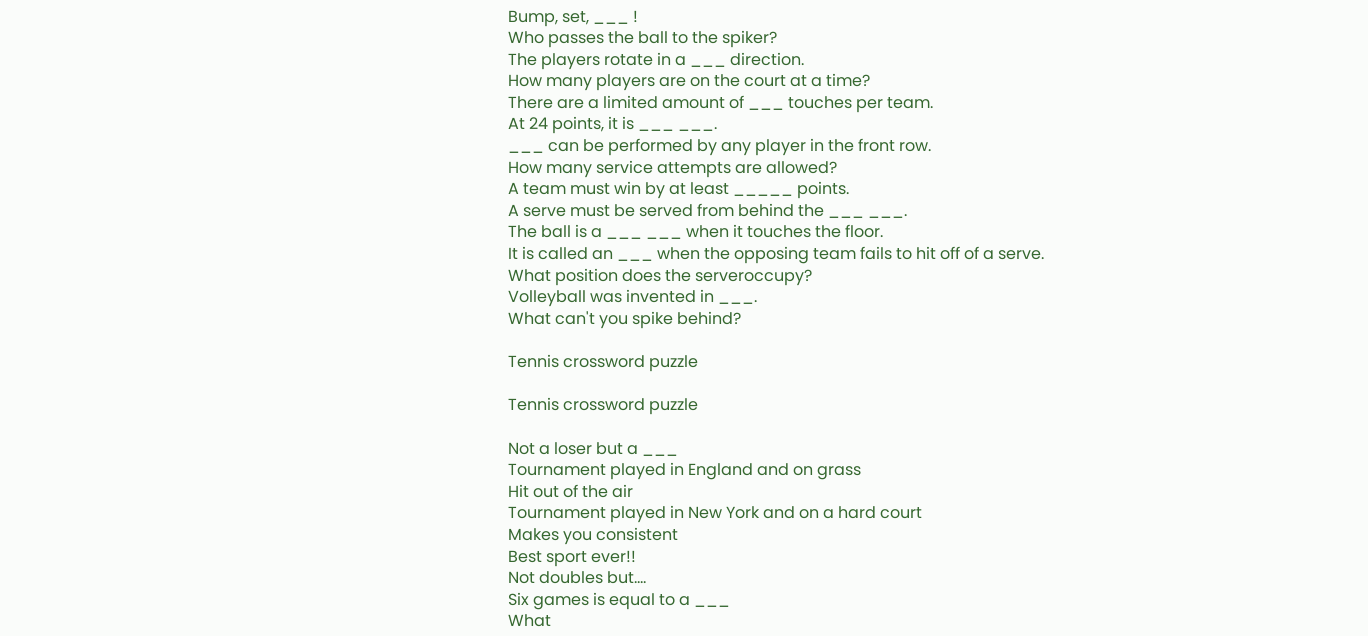Bump, set, ___ !
Who passes the ball to the spiker?
The players rotate in a ___ direction.
How many players are on the court at a time?
There are a limited amount of ___ touches per team.
At 24 points, it is ___ ___.
___ can be performed by any player in the front row.
How many service attempts are allowed?
A team must win by at least _____ points.
A serve must be served from behind the ___ ___.
The ball is a ___ ___ when it touches the floor.
It is called an ___ when the opposing team fails to hit off of a serve.
What position does the serveroccupy?
Volleyball was invented in ___.
What can't you spike behind?

Tennis crossword puzzle

Tennis crossword puzzle

Not a loser but a ___
Tournament played in England and on grass
Hit out of the air
Tournament played in New York and on a hard court
Makes you consistent
Best sport ever!!
Not doubles but....
Six games is equal to a ___
What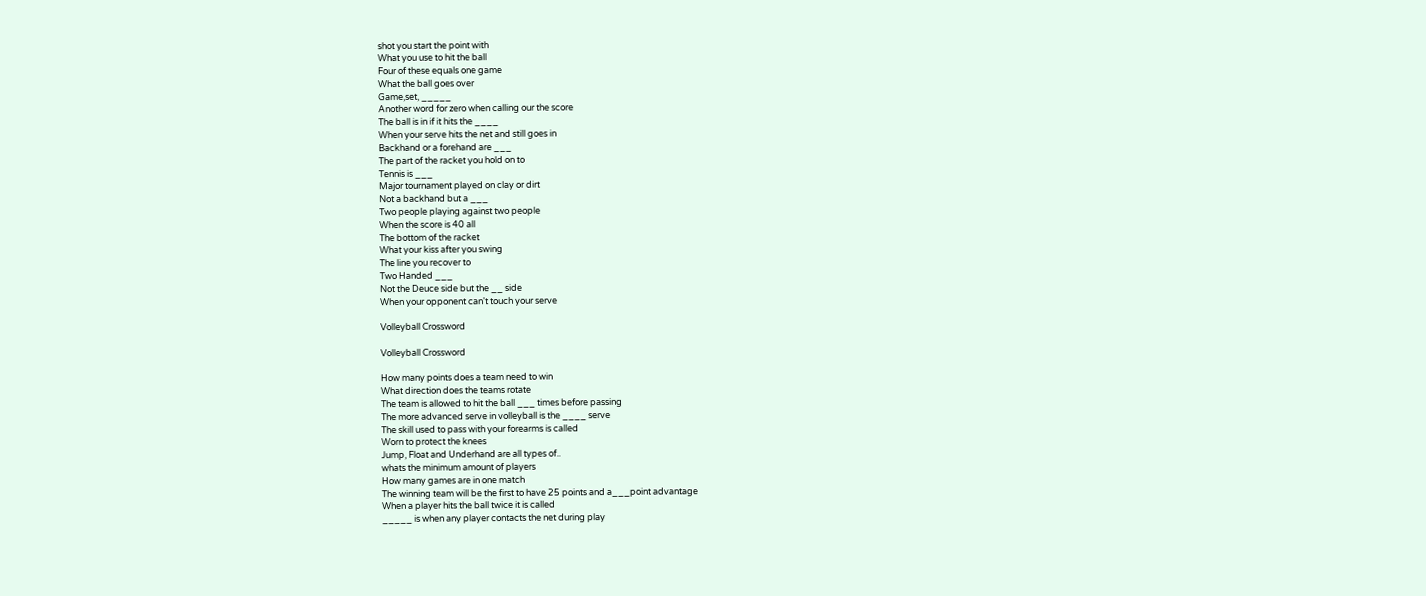shot you start the point with
What you use to hit the ball
Four of these equals one game
What the ball goes over
Game,set, _____
Another word for zero when calling our the score
The ball is in if it hits the ____
When your serve hits the net and still goes in
Backhand or a forehand are ___
The part of the racket you hold on to
Tennis is ___
Major tournament played on clay or dirt
Not a backhand but a ___
Two people playing against two people
When the score is 40 all
The bottom of the racket
What your kiss after you swing
The line you recover to
Two Handed ___
Not the Deuce side but the __ side
When your opponent can't touch your serve

Volleyball Crossword

Volleyball Crossword

How many points does a team need to win
What direction does the teams rotate
The team is allowed to hit the ball ___ times before passing
The more advanced serve in volleyball is the ____ serve
The skill used to pass with your forearms is called
Worn to protect the knees
Jump, Float and Underhand are all types of..
whats the minimum amount of players
How many games are in one match
The winning team will be the first to have 25 points and a___point advantage
When a player hits the ball twice it is called
_____ is when any player contacts the net during play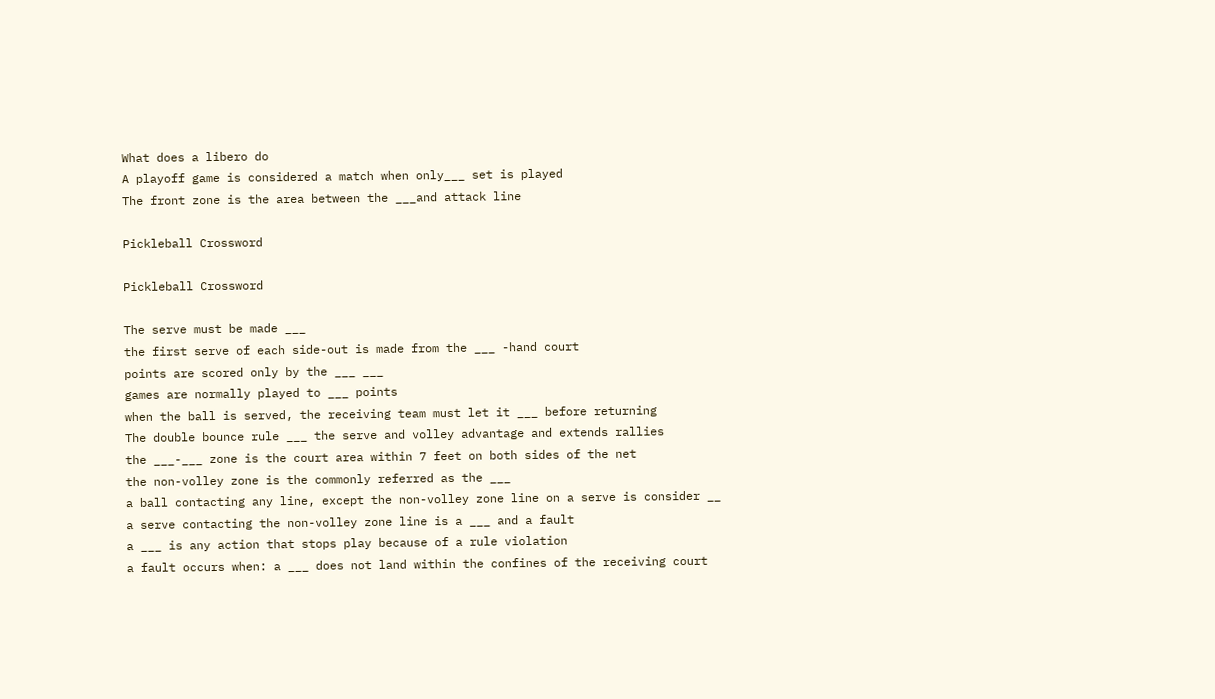What does a libero do
A playoff game is considered a match when only___ set is played
The front zone is the area between the ___and attack line

Pickleball Crossword

Pickleball Crossword

The serve must be made ___
the first serve of each side-out is made from the ___ -hand court
points are scored only by the ___ ___
games are normally played to ___ points
when the ball is served, the receiving team must let it ___ before returning
The double bounce rule ___ the serve and volley advantage and extends rallies
the ___-___ zone is the court area within 7 feet on both sides of the net
the non-volley zone is the commonly referred as the ___
a ball contacting any line, except the non-volley zone line on a serve is consider __
a serve contacting the non-volley zone line is a ___ and a fault
a ___ is any action that stops play because of a rule violation
a fault occurs when: a ___ does not land within the confines of the receiving court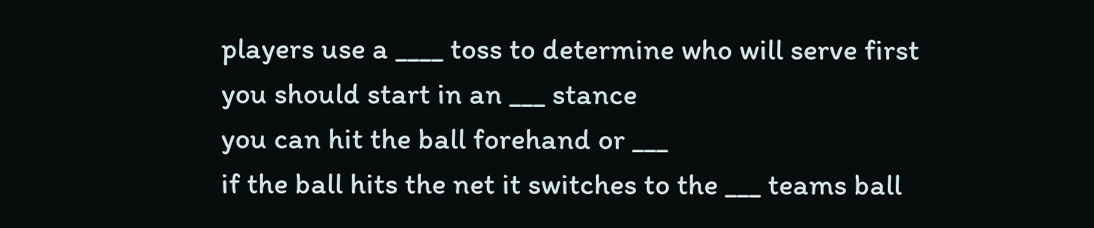players use a ____ toss to determine who will serve first
you should start in an ___ stance
you can hit the ball forehand or ___
if the ball hits the net it switches to the ___ teams ball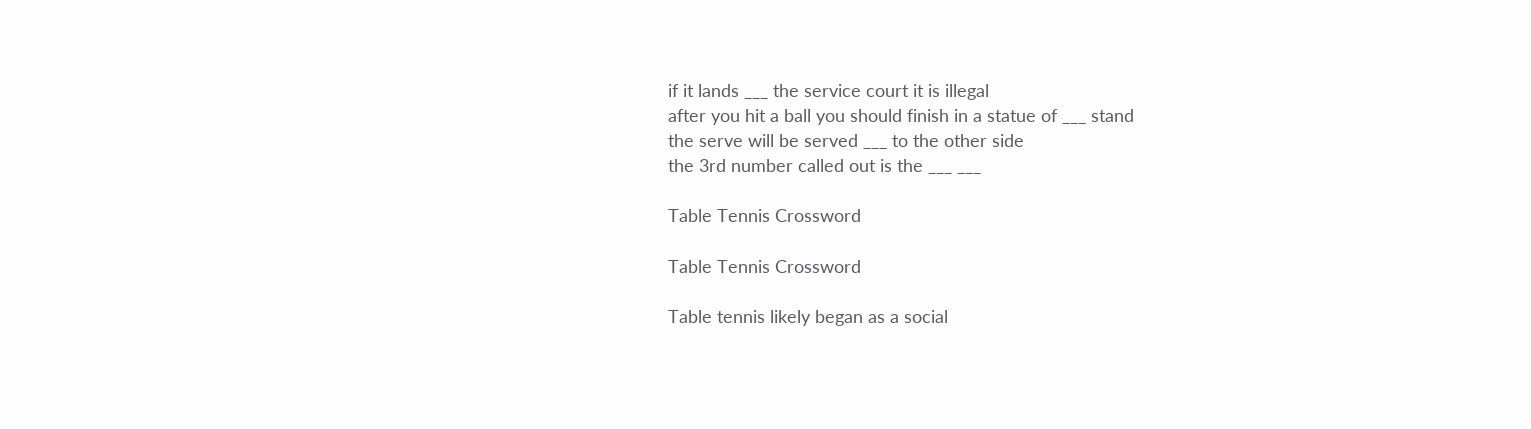if it lands ___ the service court it is illegal
after you hit a ball you should finish in a statue of ___ stand
the serve will be served ___ to the other side
the 3rd number called out is the ___ ___

Table Tennis Crossword

Table Tennis Crossword

Table tennis likely began as a social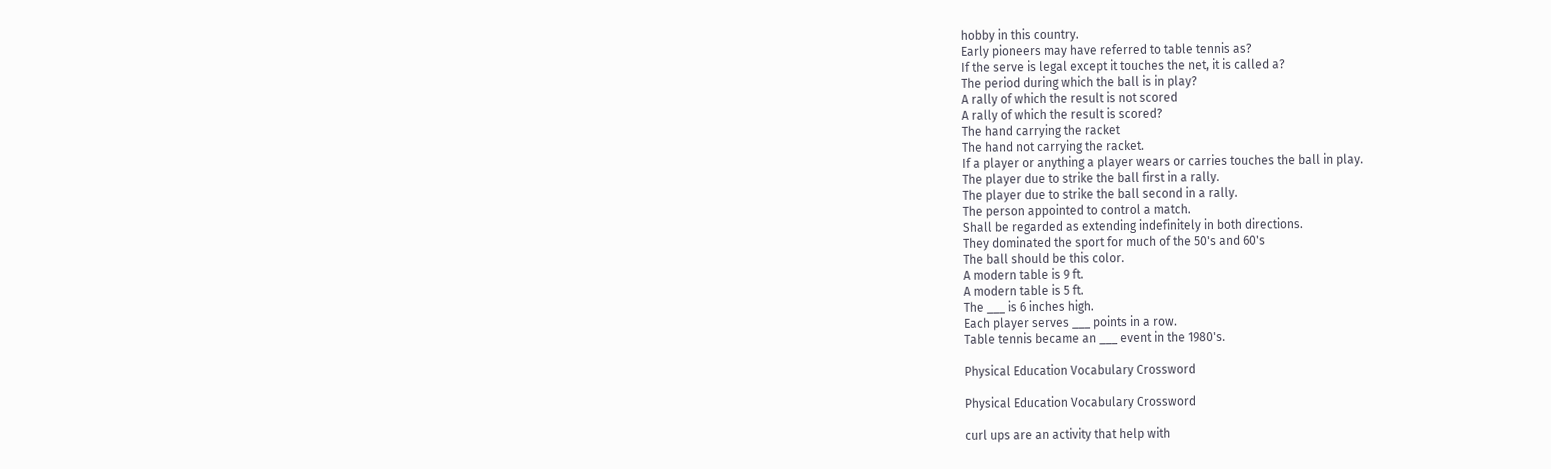hobby in this country.
Early pioneers may have referred to table tennis as?
If the serve is legal except it touches the net, it is called a?
The period during which the ball is in play?
A rally of which the result is not scored
A rally of which the result is scored?
The hand carrying the racket
The hand not carrying the racket.
If a player or anything a player wears or carries touches the ball in play.
The player due to strike the ball first in a rally.
The player due to strike the ball second in a rally.
The person appointed to control a match.
Shall be regarded as extending indefinitely in both directions.
They dominated the sport for much of the 50's and 60's
The ball should be this color.
A modern table is 9 ft.
A modern table is 5 ft.
The ___ is 6 inches high.
Each player serves ___ points in a row.
Table tennis became an ___ event in the 1980's.

Physical Education Vocabulary Crossword

Physical Education Vocabulary Crossword

curl ups are an activity that help with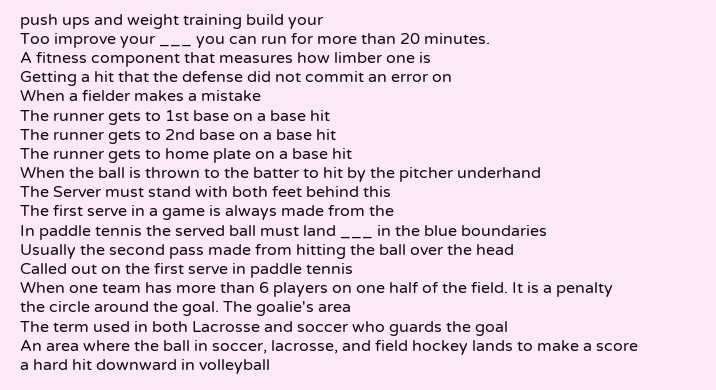push ups and weight training build your
Too improve your ___ you can run for more than 20 minutes.
A fitness component that measures how limber one is
Getting a hit that the defense did not commit an error on
When a fielder makes a mistake
The runner gets to 1st base on a base hit
The runner gets to 2nd base on a base hit
The runner gets to home plate on a base hit
When the ball is thrown to the batter to hit by the pitcher underhand
The Server must stand with both feet behind this
The first serve in a game is always made from the
In paddle tennis the served ball must land ___ in the blue boundaries
Usually the second pass made from hitting the ball over the head
Called out on the first serve in paddle tennis
When one team has more than 6 players on one half of the field. It is a penalty
the circle around the goal. The goalie's area
The term used in both Lacrosse and soccer who guards the goal
An area where the ball in soccer, lacrosse, and field hockey lands to make a score
a hard hit downward in volleyball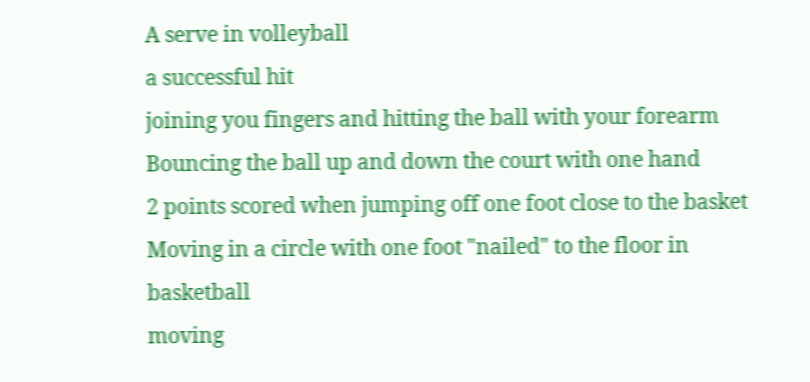A serve in volleyball
a successful hit
joining you fingers and hitting the ball with your forearm
Bouncing the ball up and down the court with one hand
2 points scored when jumping off one foot close to the basket
Moving in a circle with one foot "nailed" to the floor in basketball
moving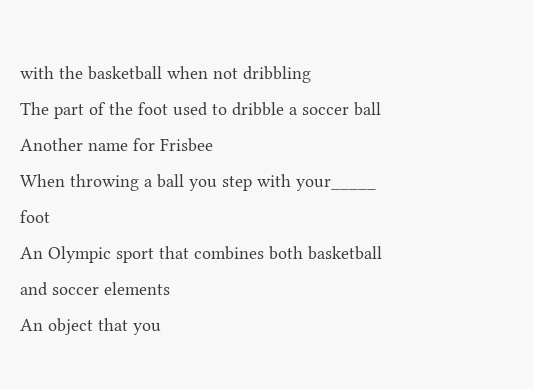with the basketball when not dribbling
The part of the foot used to dribble a soccer ball
Another name for Frisbee
When throwing a ball you step with your_____ foot
An Olympic sport that combines both basketball and soccer elements
An object that you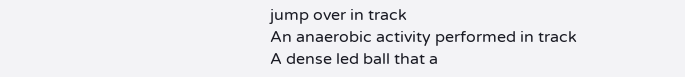jump over in track
An anaerobic activity performed in track
A dense led ball that a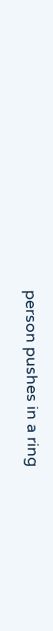person pushes in a ring